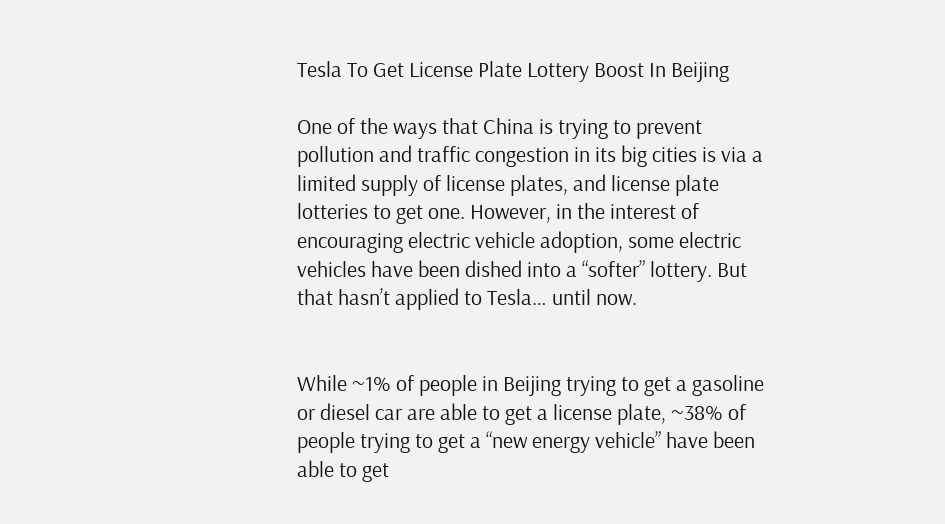Tesla To Get License Plate Lottery Boost In Beijing

One of the ways that China is trying to prevent pollution and traffic congestion in its big cities is via a limited supply of license plates, and license plate lotteries to get one. However, in the interest of encouraging electric vehicle adoption, some electric vehicles have been dished into a “softer” lottery. But that hasn’t applied to Tesla… until now.


While ~1% of people in Beijing trying to get a gasoline or diesel car are able to get a license plate, ~38% of people trying to get a “new energy vehicle” have been able to get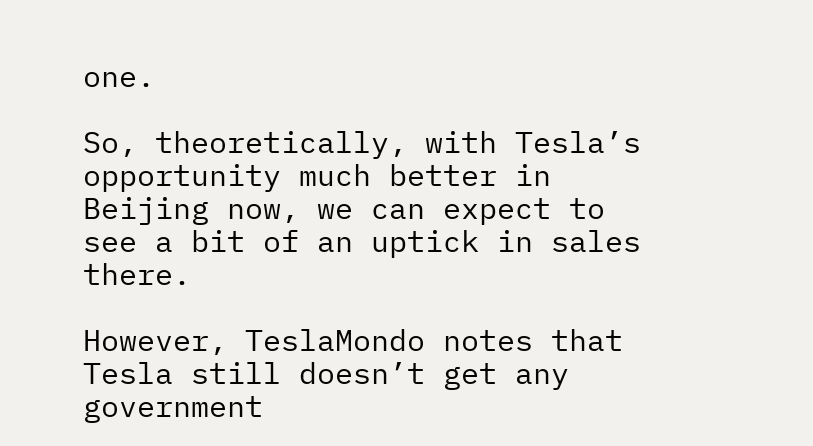one.

So, theoretically, with Tesla’s opportunity much better in Beijing now, we can expect to see a bit of an uptick in sales there.

However, TeslaMondo notes that Tesla still doesn’t get any government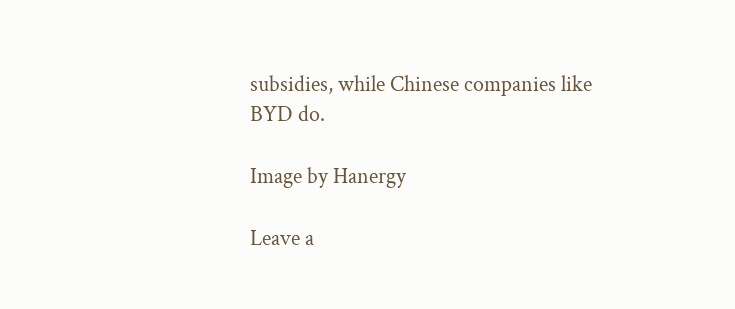subsidies, while Chinese companies like BYD do.

Image by Hanergy

Leave a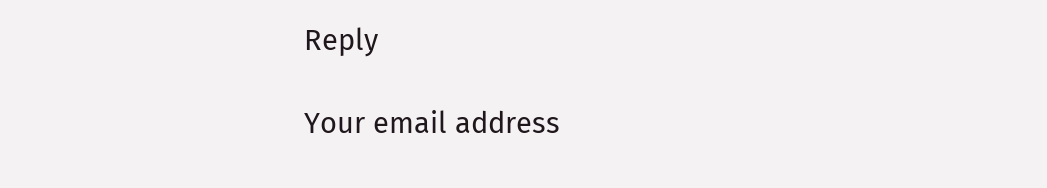Reply

Your email address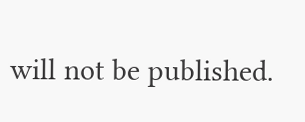will not be published.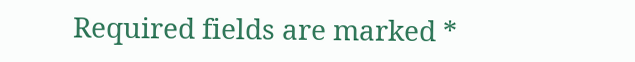Required fields are marked *